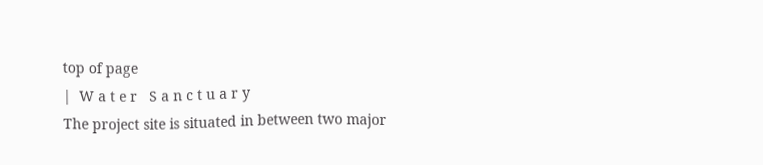top of page
|  W a t e r   S a n c t u a r y
The project site is situated in between two major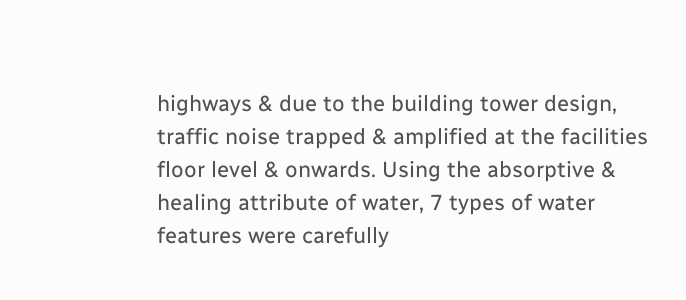highways & due to the building tower design, traffic noise trapped & amplified at the facilities floor level & onwards. Using the absorptive & healing attribute of water, 7 types of water features were carefully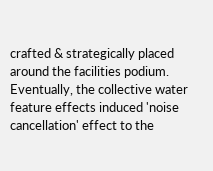crafted & strategically placed around the facilities podium. Eventually, the collective water feature effects induced 'noise cancellation' effect to the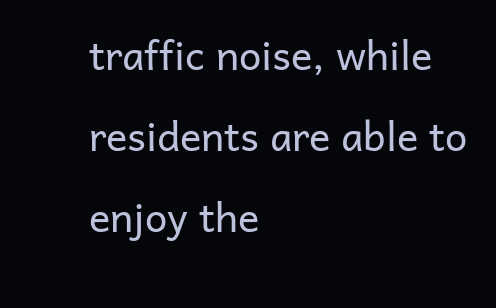traffic noise, while residents are able to enjoy the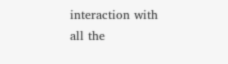interaction with all the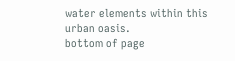water elements within this urban oasis.
bottom of page